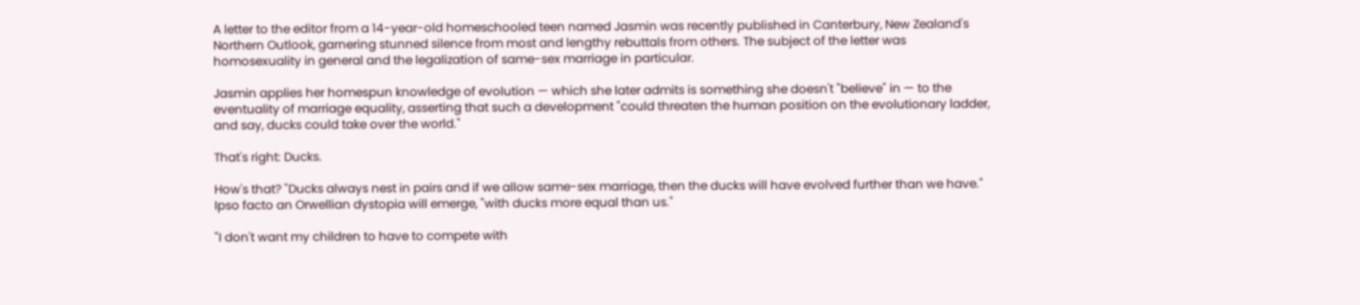A letter to the editor from a 14-year-old homeschooled teen named Jasmin was recently published in Canterbury, New Zealand's Northern Outlook, garnering stunned silence from most and lengthy rebuttals from others. The subject of the letter was homosexuality in general and the legalization of same-sex marriage in particular.

Jasmin applies her homespun knowledge of evolution — which she later admits is something she doesn't "believe" in — to the eventuality of marriage equality, asserting that such a development "could threaten the human position on the evolutionary ladder, and say, ducks could take over the world."

That's right: Ducks.

How's that? "Ducks always nest in pairs and if we allow same-sex marriage, then the ducks will have evolved further than we have." Ipso facto an Orwellian dystopia will emerge, "with ducks more equal than us."

"I don't want my children to have to compete with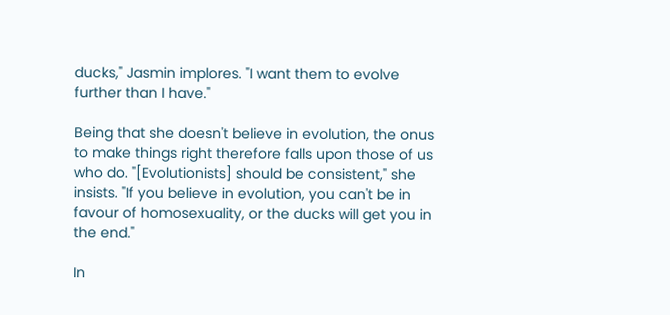ducks," Jasmin implores. "I want them to evolve further than I have."

Being that she doesn't believe in evolution, the onus to make things right therefore falls upon those of us who do. "[Evolutionists] should be consistent," she insists. "If you believe in evolution, you can't be in favour of homosexuality, or the ducks will get you in the end."

In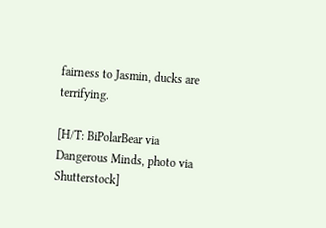fairness to Jasmin, ducks are terrifying.

[H/T: BiPolarBear via Dangerous Minds, photo via Shutterstock]